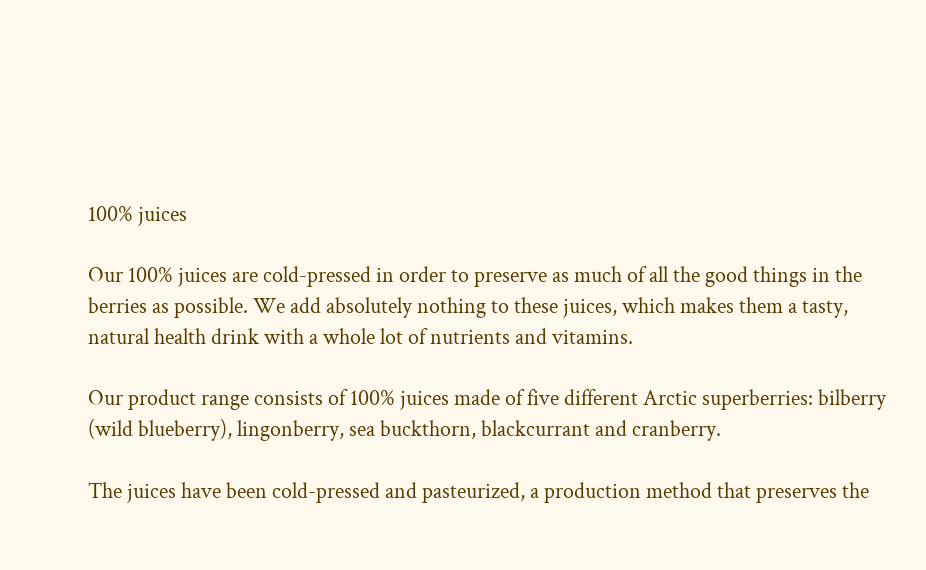100% juices

Our 100% juices are cold-pressed in order to preserve as much of all the good things in the berries as possible. We add absolutely nothing to these juices, which makes them a tasty, natural health drink with a whole lot of nutrients and vitamins.

Our product range consists of 100% juices made of five different Arctic superberries: bilberry (wild blueberry), lingonberry, sea buckthorn, blackcurrant and cranberry.

The juices have been cold-pressed and pasteurized, a production method that preserves the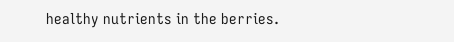healthy nutrients in the berries.